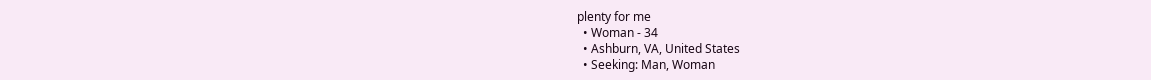plenty for me
  • Woman - 34
  • Ashburn, VA, United States
  • Seeking: Man, Woman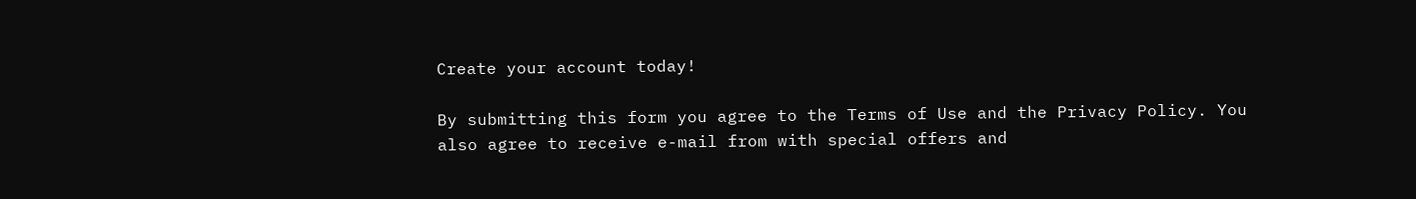Create your account today!

By submitting this form you agree to the Terms of Use and the Privacy Policy. You also agree to receive e-mail from with special offers and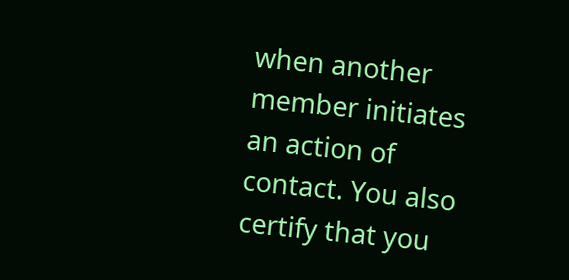when another member initiates an action of contact. You also certify that you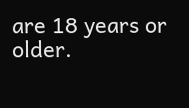are 18 years or older.